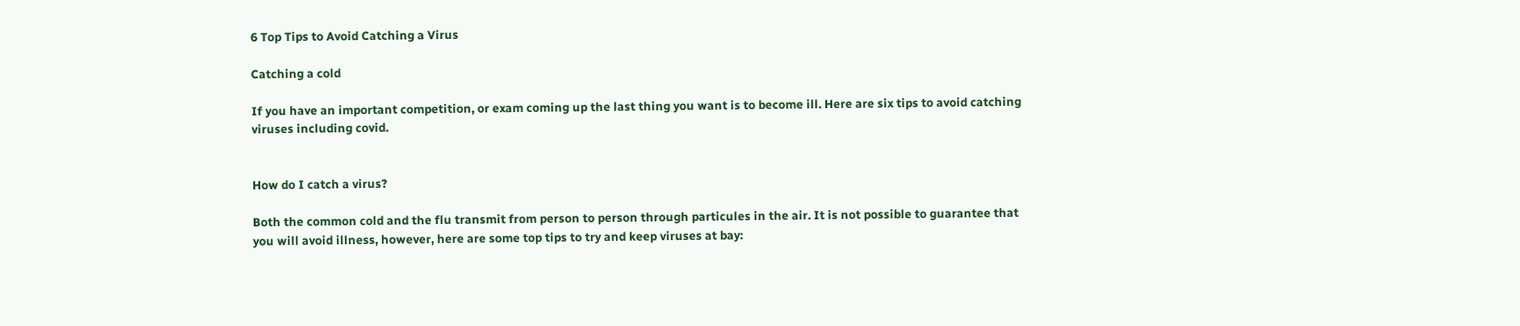6 Top Tips to Avoid Catching a Virus

Catching a cold

If you have an important competition, or exam coming up the last thing you want is to become ill. Here are six tips to avoid catching viruses including covid.


How do I catch a virus?

Both the common cold and the flu transmit from person to person through particules in the air. It is not possible to guarantee that you will avoid illness, however, here are some top tips to try and keep viruses at bay: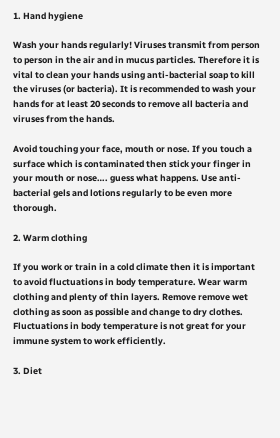1. Hand hygiene

Wash your hands regularly! Viruses transmit from person to person in the air and in mucus particles. Therefore it is vital to clean your hands using anti-bacterial soap to kill the viruses (or bacteria). It is recommended to wash your hands for at least 20 seconds to remove all bacteria and viruses from the hands.

Avoid touching your face, mouth or nose. If you touch a surface which is contaminated then stick your finger in your mouth or nose…. guess what happens. Use anti-bacterial gels and lotions regularly to be even more thorough.

2. Warm clothing

If you work or train in a cold climate then it is important to avoid fluctuations in body temperature. Wear warm clothing and plenty of thin layers. Remove remove wet clothing as soon as possible and change to dry clothes. Fluctuations in body temperature is not great for your immune system to work efficiently.

3. Diet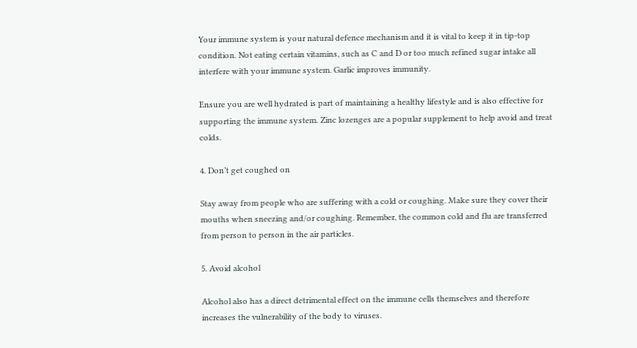Your immune system is your natural defence mechanism and it is vital to keep it in tip-top condition. Not eating certain vitamins, such as C and D or too much refined sugar intake all interfere with your immune system. Garlic improves immunity.

Ensure you are well hydrated is part of maintaining a healthy lifestyle and is also effective for supporting the immune system. Zinc lozenges are a popular supplement to help avoid and treat colds.

4. Don’t get coughed on

Stay away from people who are suffering with a cold or coughing. Make sure they cover their mouths when sneezing and/or coughing. Remember, the common cold and flu are transferred from person to person in the air particles.

5. Avoid alcohol

Alcohol also has a direct detrimental effect on the immune cells themselves and therefore increases the vulnerability of the body to viruses.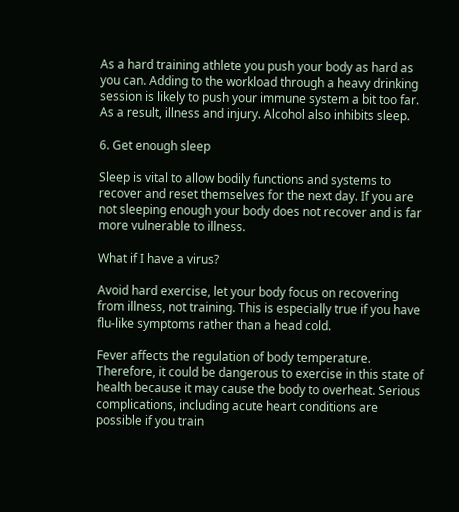As a hard training athlete you push your body as hard as you can. Adding to the workload through a heavy drinking session is likely to push your immune system a bit too far. As a result, illness and injury. Alcohol also inhibits sleep.

6. Get enough sleep

Sleep is vital to allow bodily functions and systems to recover and reset themselves for the next day. If you are not sleeping enough your body does not recover and is far more vulnerable to illness.

What if I have a virus?

Avoid hard exercise, let your body focus on recovering from illness, not training. This is especially true if you have flu-like symptoms rather than a head cold.

Fever affects the regulation of body temperature. Therefore, it could be dangerous to exercise in this state of health because it may cause the body to overheat. Serious complications, including acute heart conditions are possible if you train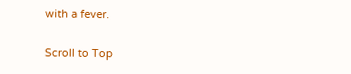with a fever.

Scroll to Top